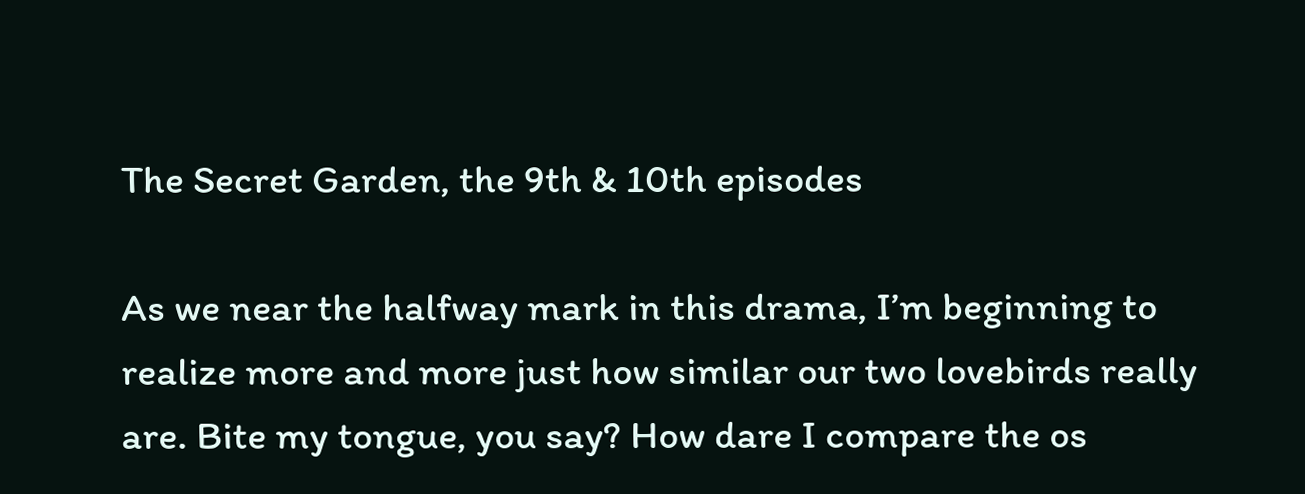The Secret Garden, the 9th & 10th episodes

As we near the halfway mark in this drama, I’m beginning to realize more and more just how similar our two lovebirds really are. Bite my tongue, you say? How dare I compare the os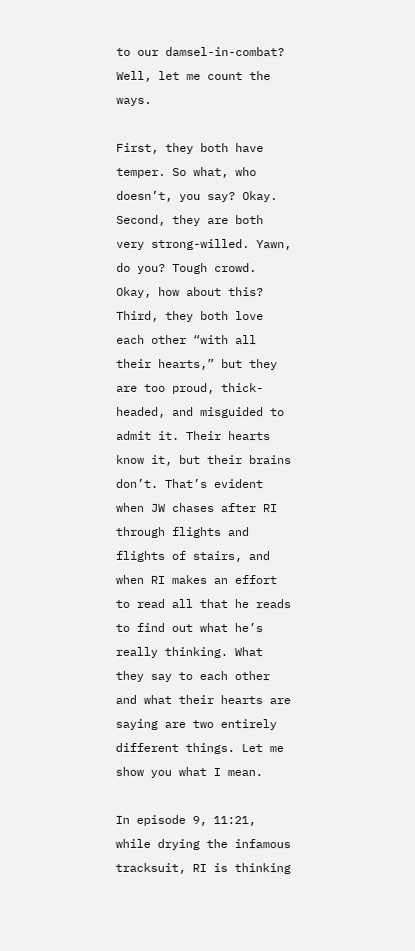to our damsel-in-combat? Well, let me count the ways.

First, they both have temper. So what, who doesn’t, you say? Okay. Second, they are both very strong-willed. Yawn, do you? Tough crowd. Okay, how about this? Third, they both love each other “with all their hearts,” but they are too proud, thick-headed, and misguided to admit it. Their hearts know it, but their brains don’t. That’s evident when JW chases after RI through flights and flights of stairs, and when RI makes an effort to read all that he reads to find out what he’s really thinking. What they say to each other and what their hearts are saying are two entirely different things. Let me show you what I mean.

In episode 9, 11:21, while drying the infamous tracksuit, RI is thinking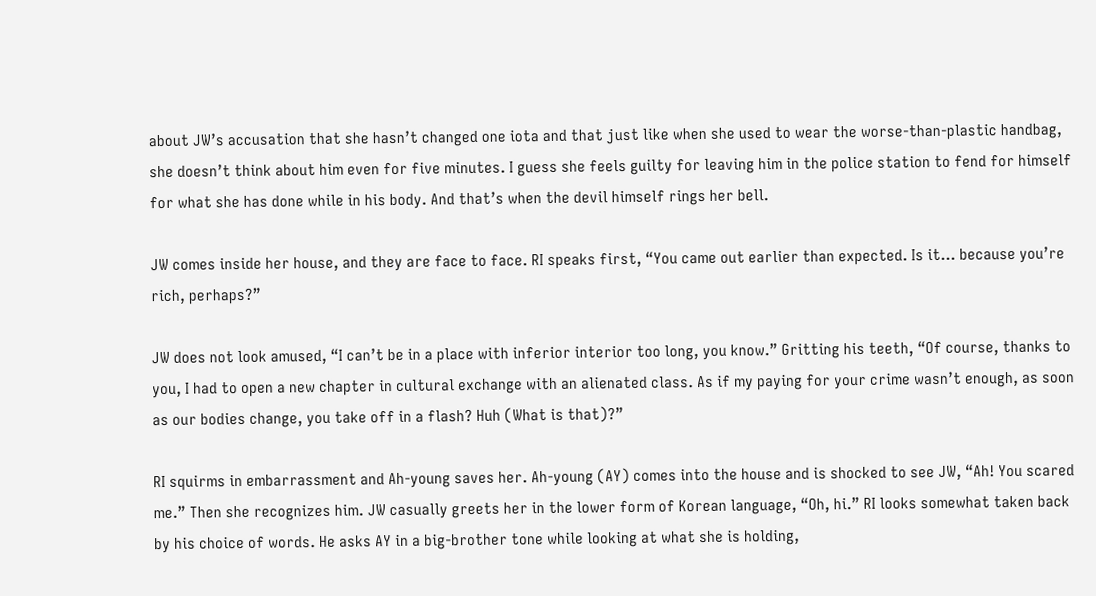about JW’s accusation that she hasn’t changed one iota and that just like when she used to wear the worse-than-plastic handbag, she doesn’t think about him even for five minutes. I guess she feels guilty for leaving him in the police station to fend for himself for what she has done while in his body. And that’s when the devil himself rings her bell.

JW comes inside her house, and they are face to face. RI speaks first, “You came out earlier than expected. Is it… because you’re rich, perhaps?”

JW does not look amused, “I can’t be in a place with inferior interior too long, you know.” Gritting his teeth, “Of course, thanks to you, I had to open a new chapter in cultural exchange with an alienated class. As if my paying for your crime wasn’t enough, as soon as our bodies change, you take off in a flash? Huh (What is that)?”

RI squirms in embarrassment and Ah-young saves her. Ah-young (AY) comes into the house and is shocked to see JW, “Ah! You scared me.” Then she recognizes him. JW casually greets her in the lower form of Korean language, “Oh, hi.” RI looks somewhat taken back by his choice of words. He asks AY in a big-brother tone while looking at what she is holding,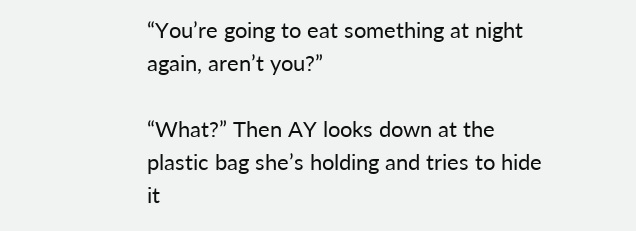“You’re going to eat something at night again, aren’t you?”

“What?” Then AY looks down at the plastic bag she’s holding and tries to hide it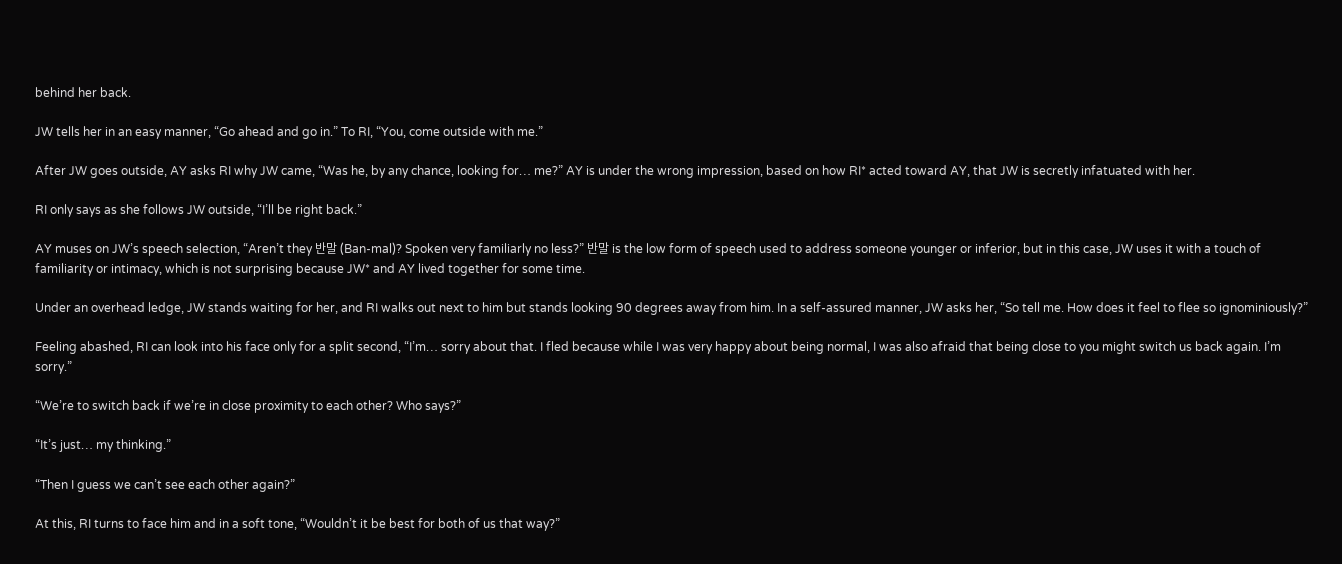behind her back.

JW tells her in an easy manner, “Go ahead and go in.” To RI, “You, come outside with me.”

After JW goes outside, AY asks RI why JW came, “Was he, by any chance, looking for… me?” AY is under the wrong impression, based on how RI* acted toward AY, that JW is secretly infatuated with her.

RI only says as she follows JW outside, “I’ll be right back.”

AY muses on JW’s speech selection, “Aren’t they 반말 (Ban-mal)? Spoken very familiarly no less?” 반말 is the low form of speech used to address someone younger or inferior, but in this case, JW uses it with a touch of familiarity or intimacy, which is not surprising because JW* and AY lived together for some time.

Under an overhead ledge, JW stands waiting for her, and RI walks out next to him but stands looking 90 degrees away from him. In a self-assured manner, JW asks her, “So tell me. How does it feel to flee so ignominiously?”

Feeling abashed, RI can look into his face only for a split second, “I’m… sorry about that. I fled because while I was very happy about being normal, I was also afraid that being close to you might switch us back again. I’m sorry.”

“We’re to switch back if we’re in close proximity to each other? Who says?”

“It’s just… my thinking.”

“Then I guess we can’t see each other again?”

At this, RI turns to face him and in a soft tone, “Wouldn’t it be best for both of us that way?”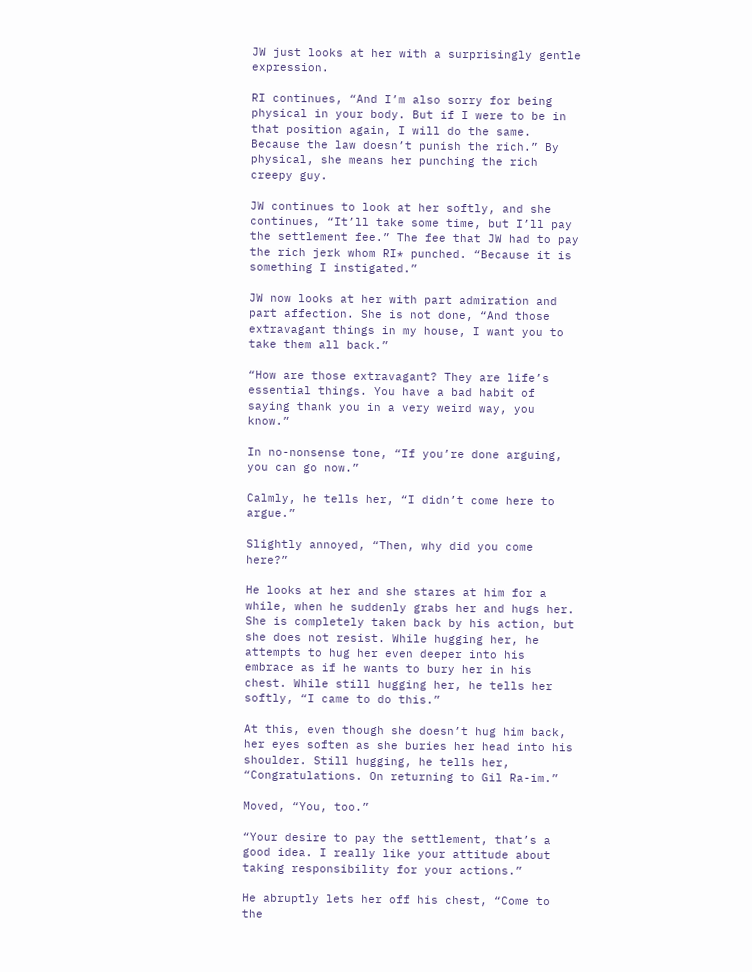JW just looks at her with a surprisingly gentle expression.

RI continues, “And I’m also sorry for being physical in your body. But if I were to be in that position again, I will do the same. Because the law doesn’t punish the rich.” By physical, she means her punching the rich creepy guy.

JW continues to look at her softly, and she continues, “It’ll take some time, but I’ll pay the settlement fee.” The fee that JW had to pay the rich jerk whom RI* punched. “Because it is something I instigated.”

JW now looks at her with part admiration and part affection. She is not done, “And those extravagant things in my house, I want you to take them all back.”

“How are those extravagant? They are life’s essential things. You have a bad habit of saying thank you in a very weird way, you know.”

In no-nonsense tone, “If you’re done arguing, you can go now.”

Calmly, he tells her, “I didn’t come here to argue.”

Slightly annoyed, “Then, why did you come here?”

He looks at her and she stares at him for a while, when he suddenly grabs her and hugs her. She is completely taken back by his action, but she does not resist. While hugging her, he attempts to hug her even deeper into his embrace as if he wants to bury her in his chest. While still hugging her, he tells her softly, “I came to do this.”

At this, even though she doesn’t hug him back, her eyes soften as she buries her head into his shoulder. Still hugging, he tells her, “Congratulations. On returning to Gil Ra-im.”

Moved, “You, too.”

“Your desire to pay the settlement, that’s a good idea. I really like your attitude about taking responsibility for your actions.”

He abruptly lets her off his chest, “Come to the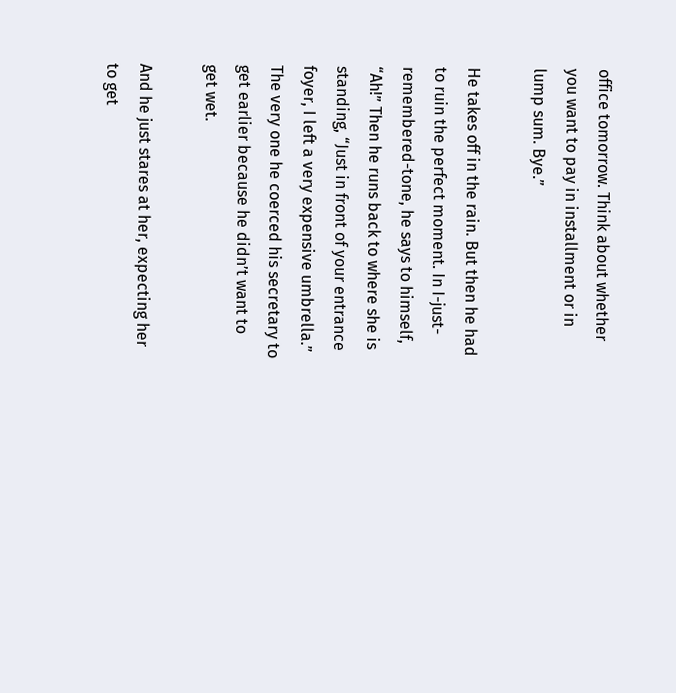office tomorrow. Think about whether you want to pay in installment or in lump sum. Bye.”

He takes off in the rain. But then he had to ruin the perfect moment. In I-just-remembered-tone, he says to himself, “Ah!” Then he runs back to where she is standing, “Just in front of your entrance foyer, I left a very expensive umbrella.” The very one he coerced his secretary to get earlier because he didn’t want to get wet.

And he just stares at her, expecting her to get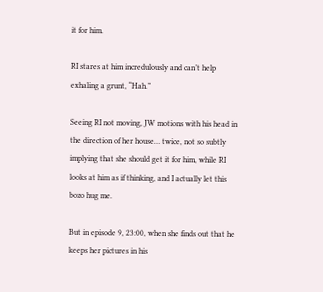it for him.

RI stares at him incredulously and can’t help exhaling a grunt, “Hah.”

Seeing RI not moving, JW motions with his head in the direction of her house… twice, not so subtly implying that she should get it for him, while RI looks at him as if thinking, and I actually let this bozo hug me.

But in episode 9, 23:00, when she finds out that he keeps her pictures in his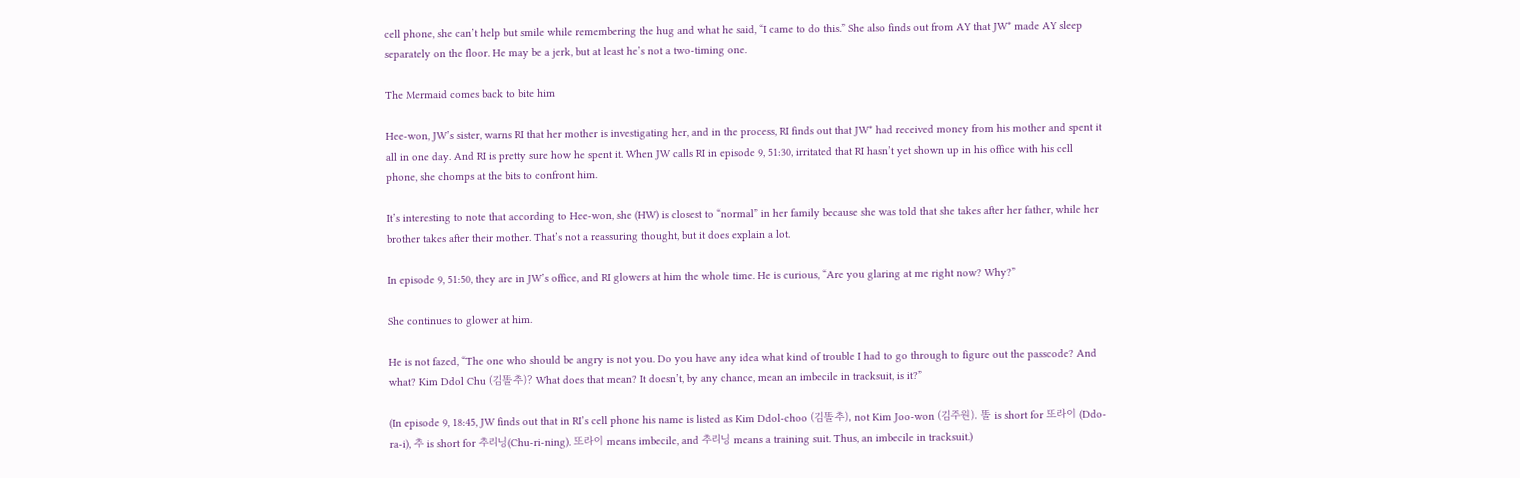cell phone, she can’t help but smile while remembering the hug and what he said, “I came to do this.” She also finds out from AY that JW* made AY sleep separately on the floor. He may be a jerk, but at least he’s not a two-timing one.

The Mermaid comes back to bite him

Hee-won, JW’s sister, warns RI that her mother is investigating her, and in the process, RI finds out that JW* had received money from his mother and spent it all in one day. And RI is pretty sure how he spent it. When JW calls RI in episode 9, 51:30, irritated that RI hasn’t yet shown up in his office with his cell phone, she chomps at the bits to confront him.

It’s interesting to note that according to Hee-won, she (HW) is closest to “normal” in her family because she was told that she takes after her father, while her brother takes after their mother. That’s not a reassuring thought, but it does explain a lot.

In episode 9, 51:50, they are in JW’s office, and RI glowers at him the whole time. He is curious, “Are you glaring at me right now? Why?”

She continues to glower at him.

He is not fazed, “The one who should be angry is not you. Do you have any idea what kind of trouble I had to go through to figure out the passcode? And what? Kim Ddol Chu (김똘추)? What does that mean? It doesn’t, by any chance, mean an imbecile in tracksuit, is it?”

(In episode 9, 18:45, JW finds out that in RI’s cell phone his name is listed as Kim Ddol-choo (김똘추), not Kim Joo-won (김주원). 똘 is short for 또라이 (Ddo-ra-i), 추 is short for 추리닝(Chu-ri-ning). 또라이 means imbecile, and 추리닝 means a training suit. Thus, an imbecile in tracksuit.)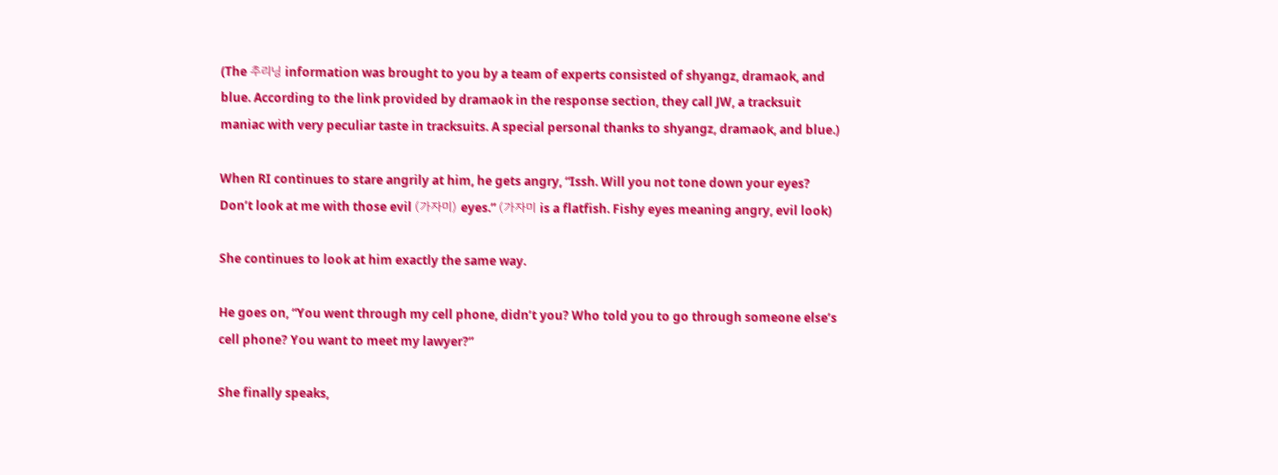(The 추리닝 information was brought to you by a team of experts consisted of shyangz, dramaok, and blue. According to the link provided by dramaok in the response section, they call JW, a tracksuit maniac with very peculiar taste in tracksuits. A special personal thanks to shyangz, dramaok, and blue.)

When RI continues to stare angrily at him, he gets angry, “Issh. Will you not tone down your eyes? Don’t look at me with those evil (가자미) eyes.” (가자미 is a flatfish. Fishy eyes meaning angry, evil look)

She continues to look at him exactly the same way.

He goes on, “You went through my cell phone, didn’t you? Who told you to go through someone else’s cell phone? You want to meet my lawyer?”

She finally speaks,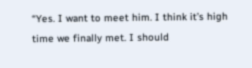“Yes. I want to meet him. I think it’s high time we finally met. I should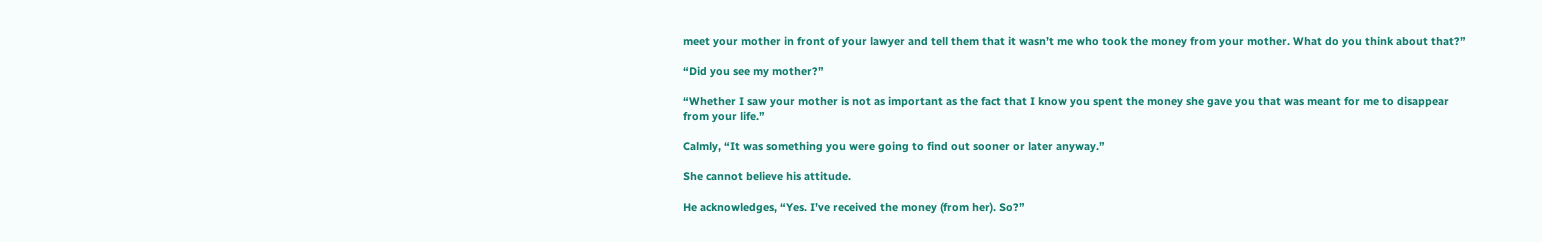meet your mother in front of your lawyer and tell them that it wasn’t me who took the money from your mother. What do you think about that?”

“Did you see my mother?”

“Whether I saw your mother is not as important as the fact that I know you spent the money she gave you that was meant for me to disappear from your life.”

Calmly, “It was something you were going to find out sooner or later anyway.”

She cannot believe his attitude.

He acknowledges, “Yes. I’ve received the money (from her). So?”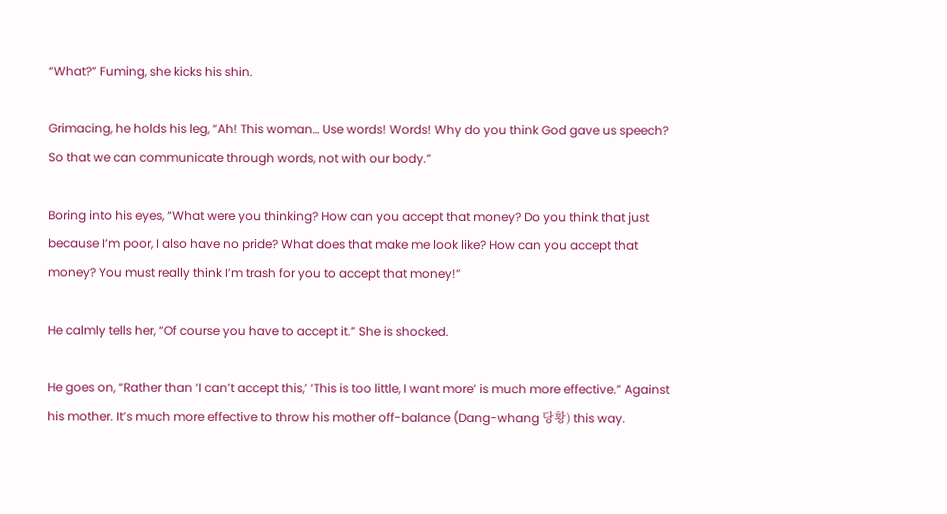“What?” Fuming, she kicks his shin.

Grimacing, he holds his leg, “Ah! This woman… Use words! Words! Why do you think God gave us speech? So that we can communicate through words, not with our body.”

Boring into his eyes, “What were you thinking? How can you accept that money? Do you think that just because I’m poor, I also have no pride? What does that make me look like? How can you accept that money? You must really think I’m trash for you to accept that money!”

He calmly tells her, “Of course you have to accept it.” She is shocked.

He goes on, “Rather than ‘I can’t accept this,’ ‘This is too little, I want more’ is much more effective.” Against his mother. It’s much more effective to throw his mother off-balance (Dang-whang 당황) this way.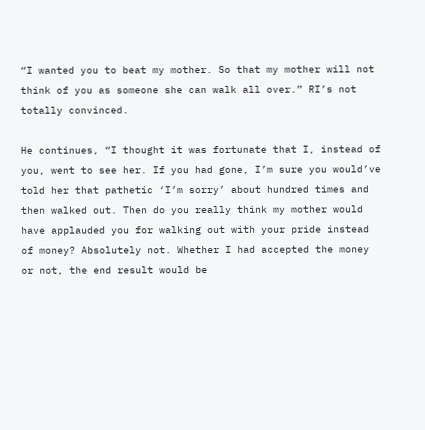“I wanted you to beat my mother. So that my mother will not think of you as someone she can walk all over.” RI’s not totally convinced.

He continues, “I thought it was fortunate that I, instead of you, went to see her. If you had gone, I’m sure you would’ve told her that pathetic ‘I’m sorry’ about hundred times and then walked out. Then do you really think my mother would have applauded you for walking out with your pride instead of money? Absolutely not. Whether I had accepted the money or not, the end result would be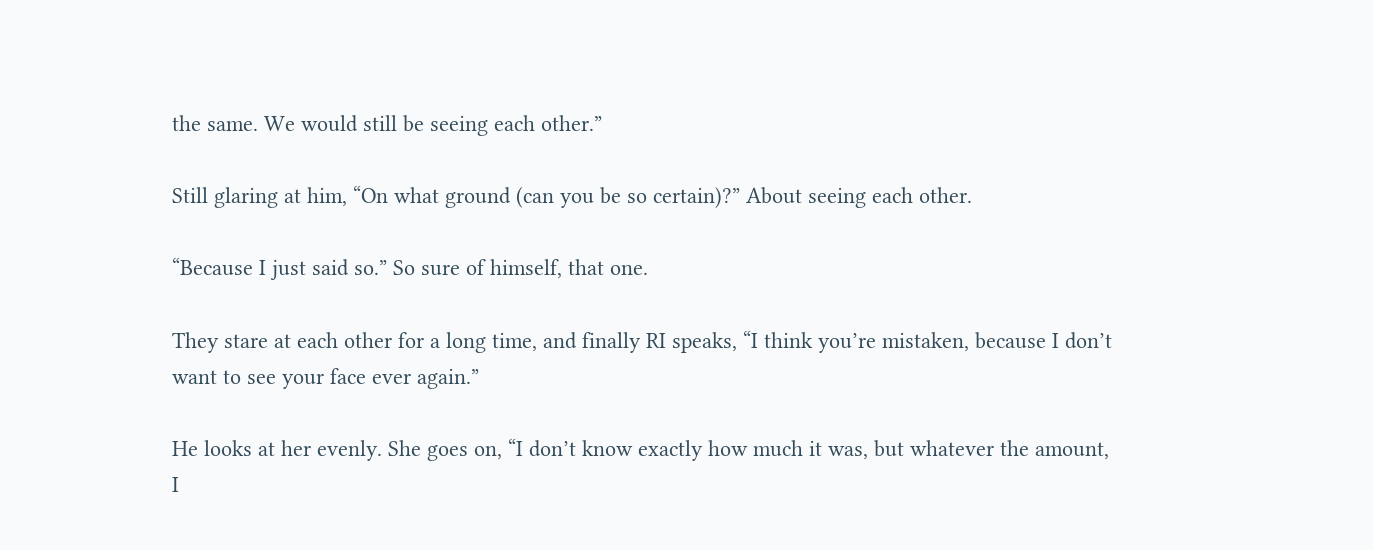the same. We would still be seeing each other.”

Still glaring at him, “On what ground (can you be so certain)?” About seeing each other.

“Because I just said so.” So sure of himself, that one.

They stare at each other for a long time, and finally RI speaks, “I think you’re mistaken, because I don’t want to see your face ever again.”

He looks at her evenly. She goes on, “I don’t know exactly how much it was, but whatever the amount, I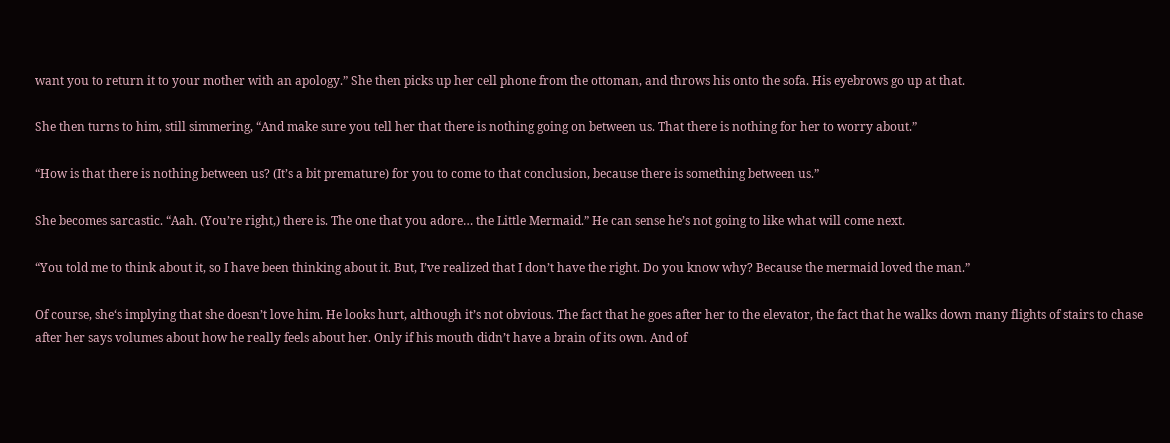want you to return it to your mother with an apology.” She then picks up her cell phone from the ottoman, and throws his onto the sofa. His eyebrows go up at that.

She then turns to him, still simmering, “And make sure you tell her that there is nothing going on between us. That there is nothing for her to worry about.”

“How is that there is nothing between us? (It’s a bit premature) for you to come to that conclusion, because there is something between us.”

She becomes sarcastic. “Aah. (You’re right,) there is. The one that you adore… the Little Mermaid.” He can sense he’s not going to like what will come next.

“You told me to think about it, so I have been thinking about it. But, I’ve realized that I don’t have the right. Do you know why? Because the mermaid loved the man.”

Of course, she‘s implying that she doesn’t love him. He looks hurt, although it’s not obvious. The fact that he goes after her to the elevator, the fact that he walks down many flights of stairs to chase after her says volumes about how he really feels about her. Only if his mouth didn’t have a brain of its own. And of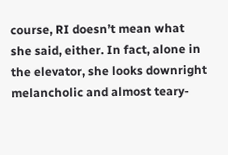course, RI doesn’t mean what she said, either. In fact, alone in the elevator, she looks downright melancholic and almost teary-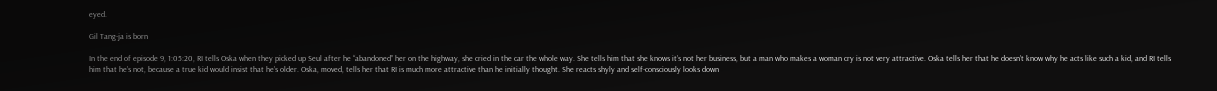eyed.

Gil Tang-ja is born

In the end of episode 9, 1:05:20, RI tells Oska when they picked up Seul after he “abandoned” her on the highway, she cried in the car the whole way. She tells him that she knows it’s not her business, but a man who makes a woman cry is not very attractive. Oska tells her that he doesn’t know why he acts like such a kid, and RI tells him that he’s not, because a true kid would insist that he’s older. Oska, moved, tells her that RI is much more attractive than he initially thought. She reacts shyly and self-consciously looks down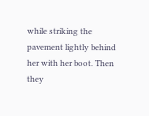while striking the pavement lightly behind her with her boot. Then they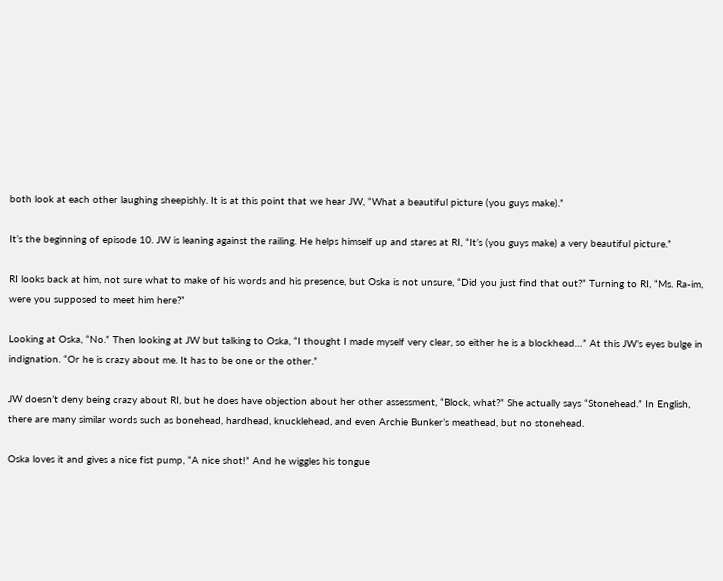both look at each other laughing sheepishly. It is at this point that we hear JW, “What a beautiful picture (you guys make).”

It’s the beginning of episode 10. JW is leaning against the railing. He helps himself up and stares at RI, “It’s (you guys make) a very beautiful picture.”

RI looks back at him, not sure what to make of his words and his presence, but Oska is not unsure, “Did you just find that out?” Turning to RI, “Ms. Ra-im, were you supposed to meet him here?”

Looking at Oska, “No.” Then looking at JW but talking to Oska, “I thought I made myself very clear, so either he is a blockhead…” At this JW’s eyes bulge in indignation. “Or he is crazy about me. It has to be one or the other.”

JW doesn’t deny being crazy about RI, but he does have objection about her other assessment, “Block, what?” She actually says “Stonehead.” In English, there are many similar words such as bonehead, hardhead, knucklehead, and even Archie Bunker’s meathead, but no stonehead.

Oska loves it and gives a nice fist pump, “A nice shot!” And he wiggles his tongue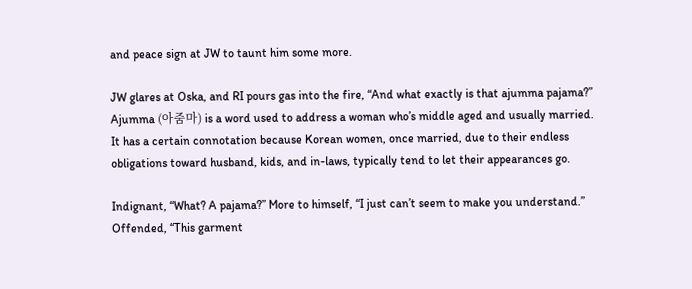and peace sign at JW to taunt him some more.

JW glares at Oska, and RI pours gas into the fire, “And what exactly is that ajumma pajama?” Ajumma (아줌마) is a word used to address a woman who’s middle aged and usually married. It has a certain connotation because Korean women, once married, due to their endless obligations toward husband, kids, and in-laws, typically tend to let their appearances go.

Indignant, “What? A pajama?” More to himself, “I just can’t seem to make you understand.” Offended, “This garment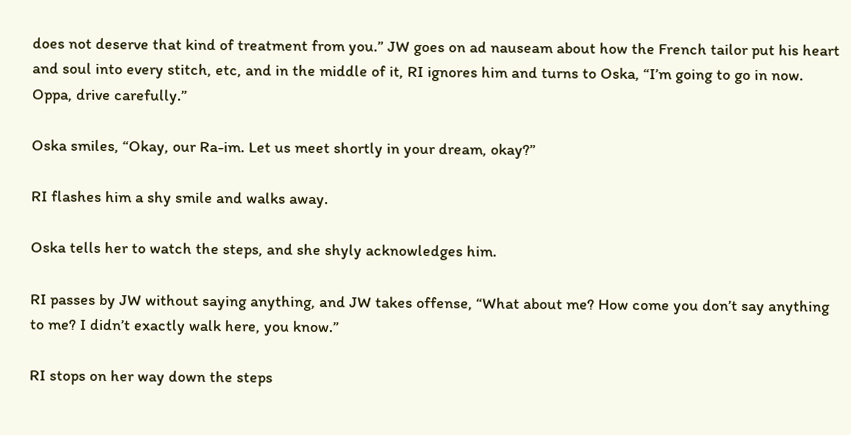does not deserve that kind of treatment from you.” JW goes on ad nauseam about how the French tailor put his heart and soul into every stitch, etc, and in the middle of it, RI ignores him and turns to Oska, “I’m going to go in now. Oppa, drive carefully.”

Oska smiles, “Okay, our Ra-im. Let us meet shortly in your dream, okay?”

RI flashes him a shy smile and walks away.

Oska tells her to watch the steps, and she shyly acknowledges him.

RI passes by JW without saying anything, and JW takes offense, “What about me? How come you don’t say anything to me? I didn’t exactly walk here, you know.”

RI stops on her way down the steps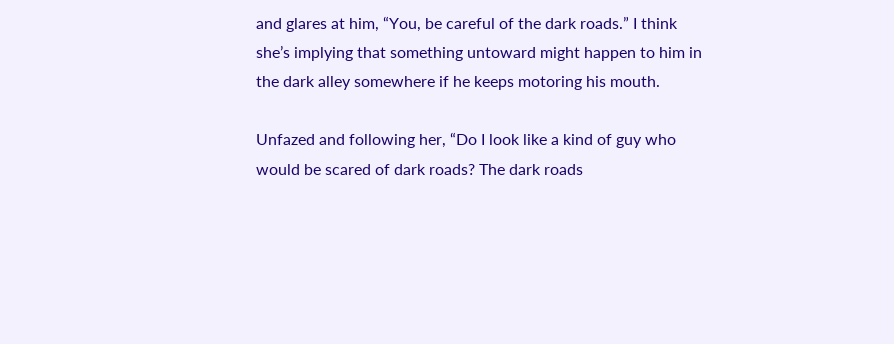and glares at him, “You, be careful of the dark roads.” I think she’s implying that something untoward might happen to him in the dark alley somewhere if he keeps motoring his mouth.

Unfazed and following her, “Do I look like a kind of guy who would be scared of dark roads? The dark roads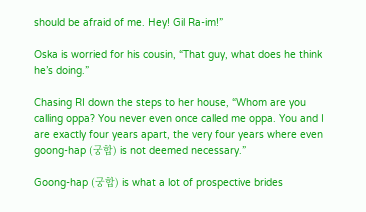should be afraid of me. Hey! Gil Ra-im!”

Oska is worried for his cousin, “That guy, what does he think he’s doing.”

Chasing RI down the steps to her house, “Whom are you calling oppa? You never even once called me oppa. You and I are exactly four years apart, the very four years where even goong-hap (궁합) is not deemed necessary.”

Goong-hap (궁합) is what a lot of prospective brides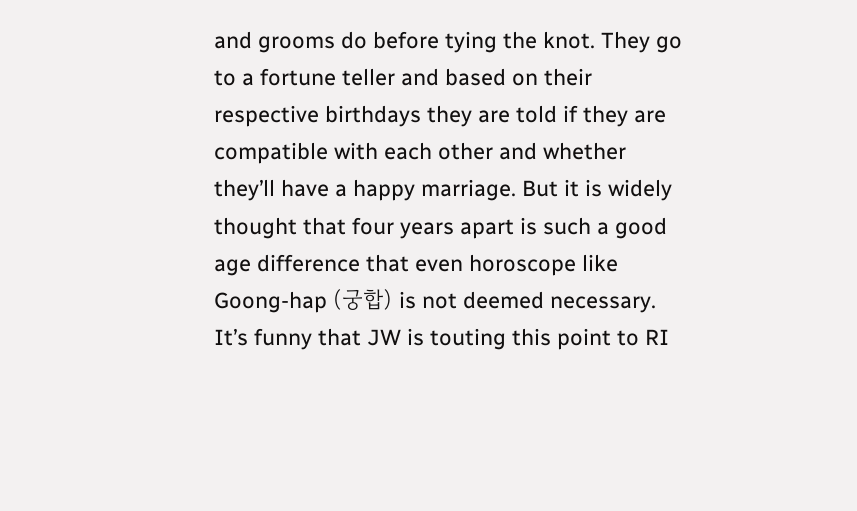and grooms do before tying the knot. They go to a fortune teller and based on their respective birthdays they are told if they are compatible with each other and whether they’ll have a happy marriage. But it is widely thought that four years apart is such a good age difference that even horoscope like Goong-hap (궁합) is not deemed necessary. It’s funny that JW is touting this point to RI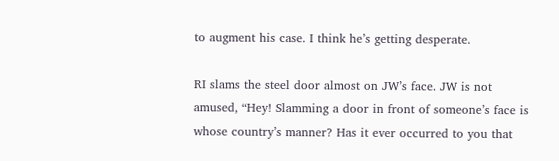to augment his case. I think he’s getting desperate.

RI slams the steel door almost on JW’s face. JW is not amused, “Hey! Slamming a door in front of someone’s face is whose country’s manner? Has it ever occurred to you that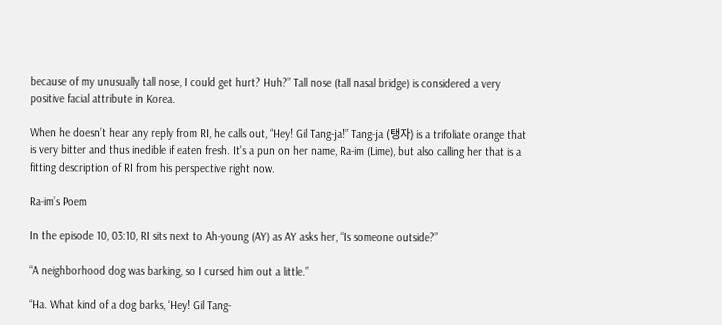because of my unusually tall nose, I could get hurt? Huh?” Tall nose (tall nasal bridge) is considered a very positive facial attribute in Korea.

When he doesn’t hear any reply from RI, he calls out, “Hey! Gil Tang-ja!” Tang-ja (탱자) is a trifoliate orange that is very bitter and thus inedible if eaten fresh. It’s a pun on her name, Ra-im (Lime), but also calling her that is a fitting description of RI from his perspective right now.

Ra-im’s Poem

In the episode 10, 03:10, RI sits next to Ah-young (AY) as AY asks her, “Is someone outside?”

“A neighborhood dog was barking, so I cursed him out a little.”

“Ha. What kind of a dog barks, ‘Hey! Gil Tang-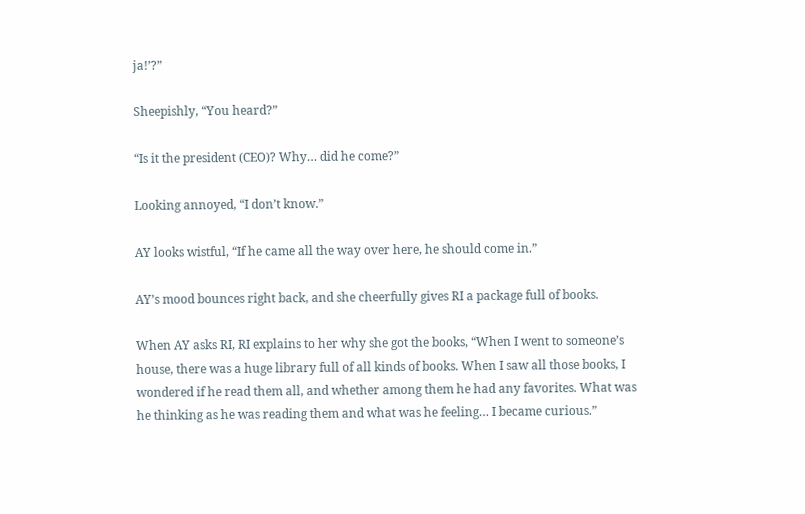ja!’?”

Sheepishly, “You heard?”

“Is it the president (CEO)? Why… did he come?”

Looking annoyed, “I don’t know.”

AY looks wistful, “If he came all the way over here, he should come in.”

AY’s mood bounces right back, and she cheerfully gives RI a package full of books.

When AY asks RI, RI explains to her why she got the books, “When I went to someone’s house, there was a huge library full of all kinds of books. When I saw all those books, I wondered if he read them all, and whether among them he had any favorites. What was he thinking as he was reading them and what was he feeling… I became curious.”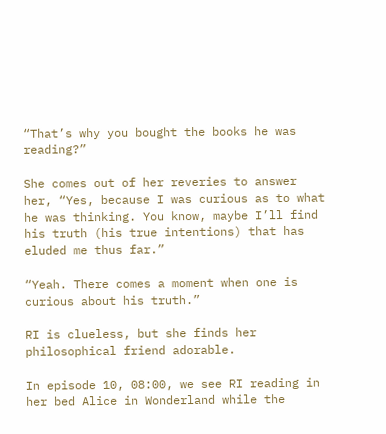“That’s why you bought the books he was reading?”

She comes out of her reveries to answer her, “Yes, because I was curious as to what he was thinking. You know, maybe I’ll find his truth (his true intentions) that has eluded me thus far.”

“Yeah. There comes a moment when one is curious about his truth.”

RI is clueless, but she finds her philosophical friend adorable.

In episode 10, 08:00, we see RI reading in her bed Alice in Wonderland while the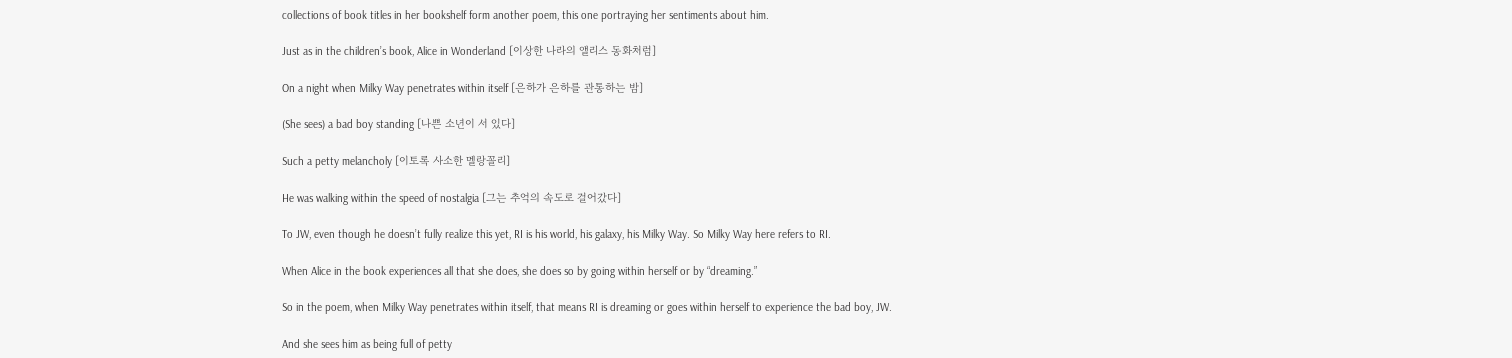collections of book titles in her bookshelf form another poem, this one portraying her sentiments about him.

Just as in the children’s book, Alice in Wonderland [이상한 나라의 앨리스 동화처럼]

On a night when Milky Way penetrates within itself [은하가 은하를 관통하는 밤]

(She sees) a bad boy standing [나쁜 소년이 서 있다]

Such a petty melancholy [이토록 사소한 멜랑꼴리]

He was walking within the speed of nostalgia [그는 추억의 속도로 걸어갔다]

To JW, even though he doesn’t fully realize this yet, RI is his world, his galaxy, his Milky Way. So Milky Way here refers to RI.

When Alice in the book experiences all that she does, she does so by going within herself or by “dreaming.”

So in the poem, when Milky Way penetrates within itself, that means RI is dreaming or goes within herself to experience the bad boy, JW.

And she sees him as being full of petty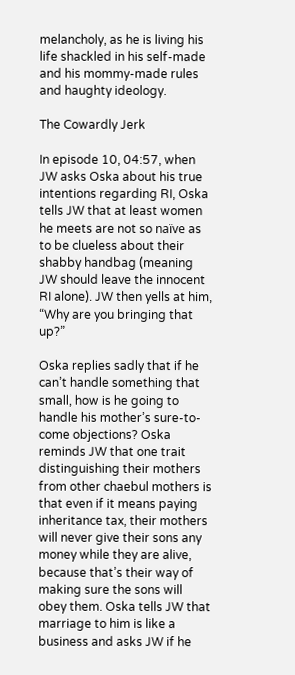melancholy, as he is living his life shackled in his self-made and his mommy-made rules and haughty ideology.

The Cowardly Jerk

In episode 10, 04:57, when JW asks Oska about his true intentions regarding RI, Oska tells JW that at least women he meets are not so naïve as to be clueless about their shabby handbag (meaning JW should leave the innocent RI alone). JW then yells at him, “Why are you bringing that up?”

Oska replies sadly that if he can’t handle something that small, how is he going to handle his mother’s sure-to-come objections? Oska reminds JW that one trait distinguishing their mothers from other chaebul mothers is that even if it means paying inheritance tax, their mothers will never give their sons any money while they are alive, because that’s their way of making sure the sons will obey them. Oska tells JW that marriage to him is like a business and asks JW if he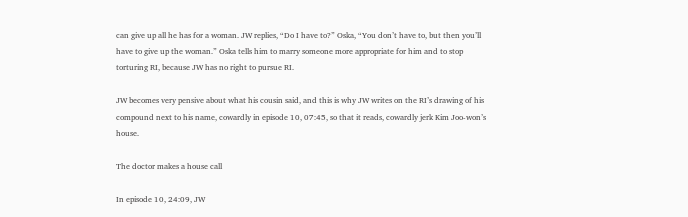can give up all he has for a woman. JW replies, “Do I have to?” Oska, “You don’t have to, but then you’ll have to give up the woman.” Oska tells him to marry someone more appropriate for him and to stop torturing RI, because JW has no right to pursue RI.

JW becomes very pensive about what his cousin said, and this is why JW writes on the RI’s drawing of his compound next to his name, cowardly in episode 10, 07:45, so that it reads, cowardly jerk Kim Joo-won’s house.

The doctor makes a house call

In episode 10, 24:09, JW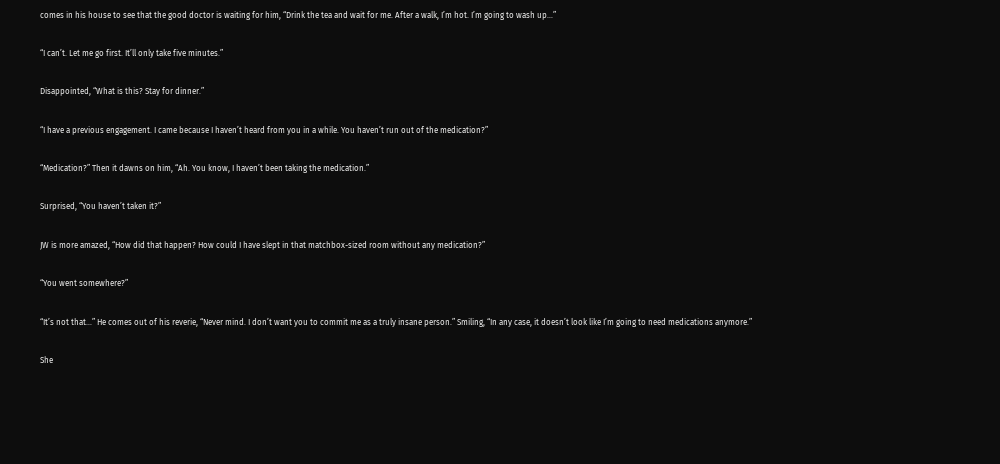comes in his house to see that the good doctor is waiting for him, “Drink the tea and wait for me. After a walk, I’m hot. I’m going to wash up…”

“I can’t. Let me go first. It’ll only take five minutes.”

Disappointed, “What is this? Stay for dinner.”

“I have a previous engagement. I came because I haven’t heard from you in a while. You haven’t run out of the medication?”

“Medication?” Then it dawns on him, “Ah. You know, I haven’t been taking the medication.”

Surprised, “You haven’t taken it?”

JW is more amazed, “How did that happen? How could I have slept in that matchbox-sized room without any medication?”

“You went somewhere?”

“It’s not that…” He comes out of his reverie, “Never mind. I don’t want you to commit me as a truly insane person.” Smiling, “In any case, it doesn’t look like I’m going to need medications anymore.”

She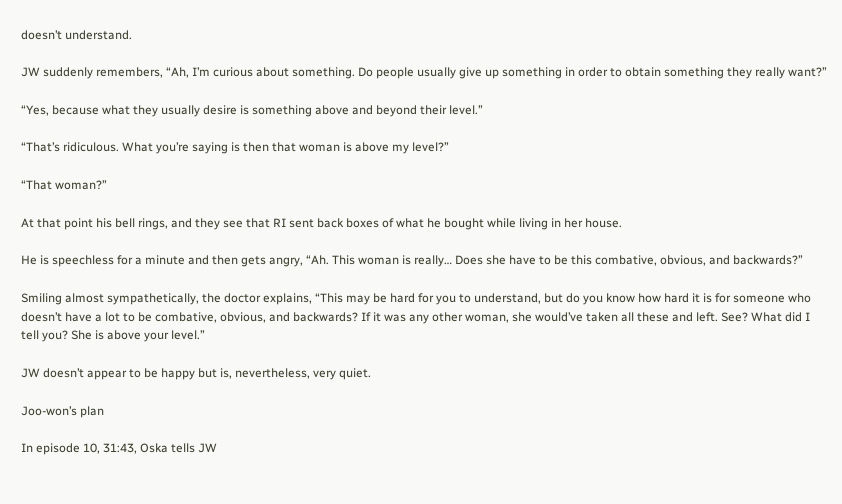doesn’t understand.

JW suddenly remembers, “Ah, I’m curious about something. Do people usually give up something in order to obtain something they really want?”

“Yes, because what they usually desire is something above and beyond their level.”

“That’s ridiculous. What you’re saying is then that woman is above my level?”

“That woman?”

At that point his bell rings, and they see that RI sent back boxes of what he bought while living in her house.

He is speechless for a minute and then gets angry, “Ah. This woman is really… Does she have to be this combative, obvious, and backwards?”

Smiling almost sympathetically, the doctor explains, “This may be hard for you to understand, but do you know how hard it is for someone who doesn’t have a lot to be combative, obvious, and backwards? If it was any other woman, she would’ve taken all these and left. See? What did I tell you? She is above your level.”

JW doesn’t appear to be happy but is, nevertheless, very quiet.

Joo-won’s plan

In episode 10, 31:43, Oska tells JW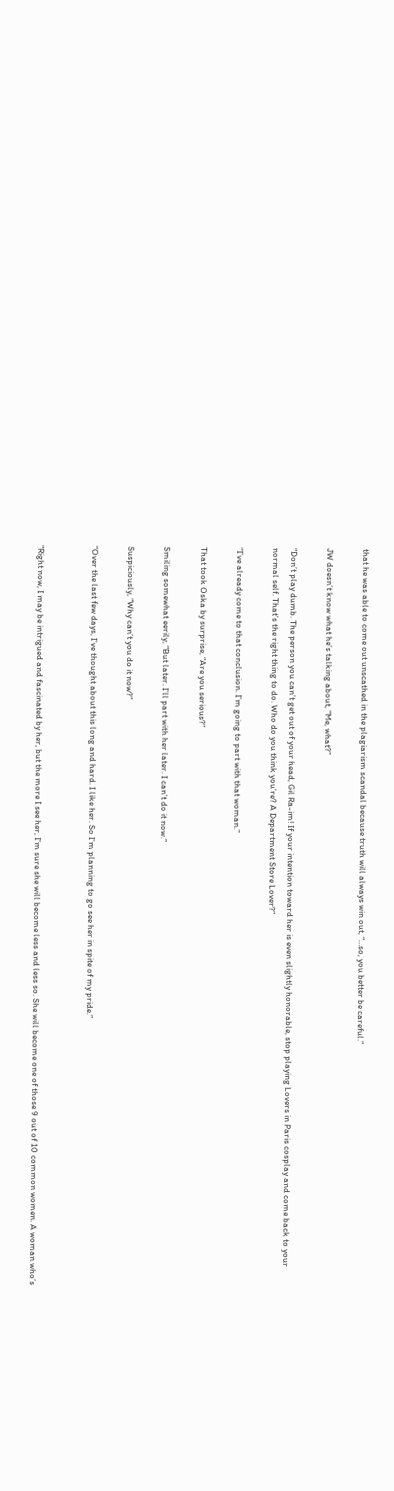that he was able to come out unscathed in the plagiarism scandal because truth will always win out, “…so, you better be careful.”

JW doesn’t know what he’s talking about, “Me, what?”

“Don’t play dumb. The person you can’t get out of your head, Gil Ra-im! If your intention toward her is even slightly honorable, stop playing Lovers in Paris cosplay and come back to your normal self. That’s the right thing to do. Who do you think you’re? A Department Store Lover?”

“I’ve already come to that conclusion. I’m going to part with that woman.”

That took Oska by surprise, “Are you serious?”

Smiling somewhat eerily, “But later. I’ll part with her later. I can’t do it now.”

Suspiciously, “Why can’t you do it now?”

“Over the last few days, I’ve thought about this long and hard. I like her. So I’m planning to go see her in spite of my pride.”


“Right now, I may be intrigued and fascinated by her, but the more I see her, I’m sure she will become less and less so. She will become one of those 9 out of 10 common women. A woman who’s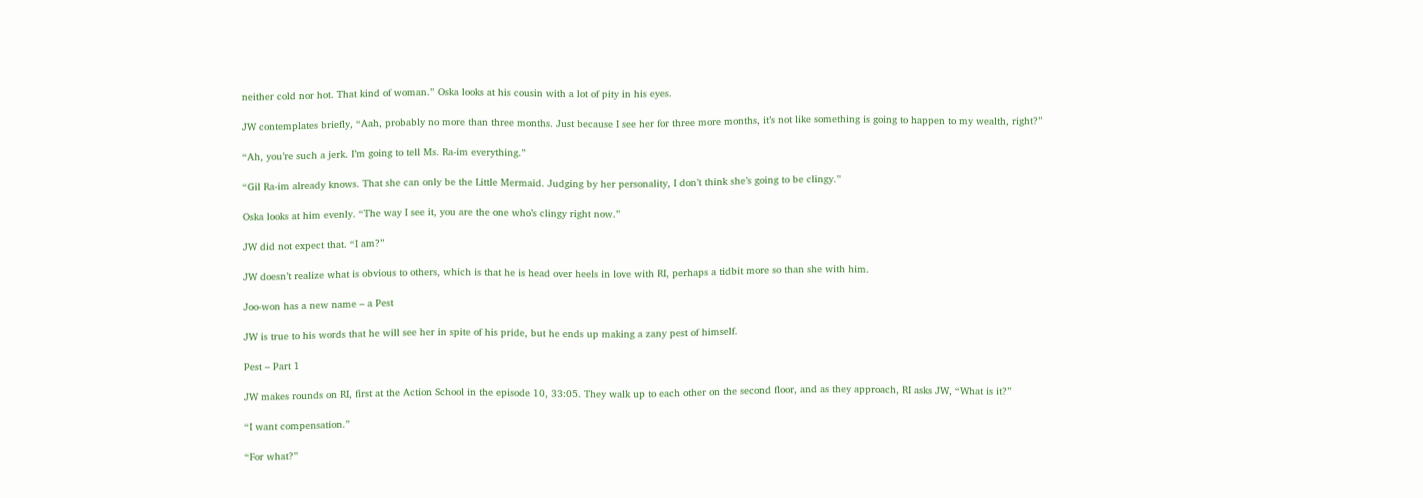neither cold nor hot. That kind of woman.” Oska looks at his cousin with a lot of pity in his eyes.

JW contemplates briefly, “Aah, probably no more than three months. Just because I see her for three more months, it’s not like something is going to happen to my wealth, right?”

“Ah, you’re such a jerk. I’m going to tell Ms. Ra-im everything.”

“Gil Ra-im already knows. That she can only be the Little Mermaid. Judging by her personality, I don’t think she’s going to be clingy.”

Oska looks at him evenly. “The way I see it, you are the one who’s clingy right now.”

JW did not expect that. “I am?”

JW doesn’t realize what is obvious to others, which is that he is head over heels in love with RI, perhaps a tidbit more so than she with him.

Joo-won has a new name – a Pest

JW is true to his words that he will see her in spite of his pride, but he ends up making a zany pest of himself.

Pest – Part 1

JW makes rounds on RI, first at the Action School in the episode 10, 33:05. They walk up to each other on the second floor, and as they approach, RI asks JW, “What is it?”

“I want compensation.”

“For what?”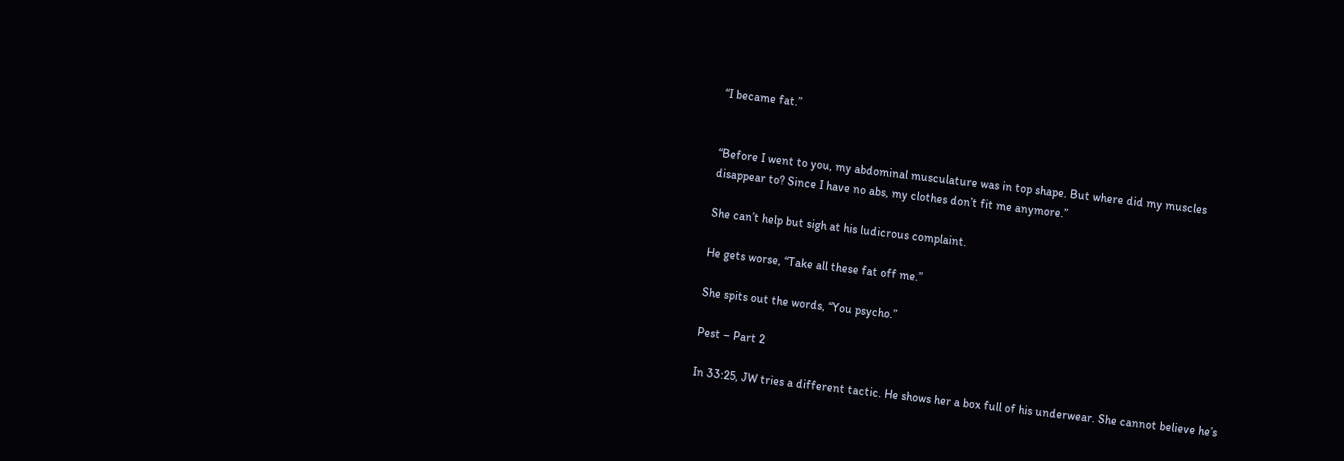“I became fat.”


“Before I went to you, my abdominal musculature was in top shape. But where did my muscles disappear to? Since I have no abs, my clothes don’t fit me anymore.”

She can’t help but sigh at his ludicrous complaint.

He gets worse, “Take all these fat off me.”

She spits out the words, “You psycho.”

Pest – Part 2

In 33:25, JW tries a different tactic. He shows her a box full of his underwear. She cannot believe he’s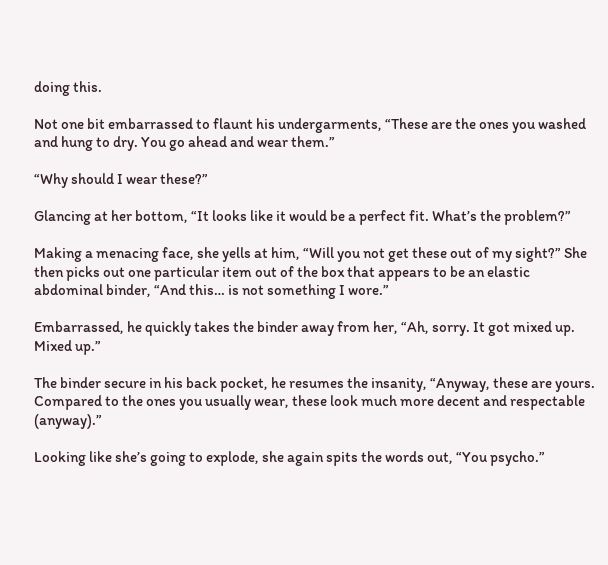doing this.

Not one bit embarrassed to flaunt his undergarments, “These are the ones you washed and hung to dry. You go ahead and wear them.”

“Why should I wear these?”

Glancing at her bottom, “It looks like it would be a perfect fit. What’s the problem?”

Making a menacing face, she yells at him, “Will you not get these out of my sight?” She then picks out one particular item out of the box that appears to be an elastic abdominal binder, “And this… is not something I wore.”

Embarrassed, he quickly takes the binder away from her, “Ah, sorry. It got mixed up. Mixed up.”

The binder secure in his back pocket, he resumes the insanity, “Anyway, these are yours. Compared to the ones you usually wear, these look much more decent and respectable (anyway).”

Looking like she’s going to explode, she again spits the words out, “You psycho.”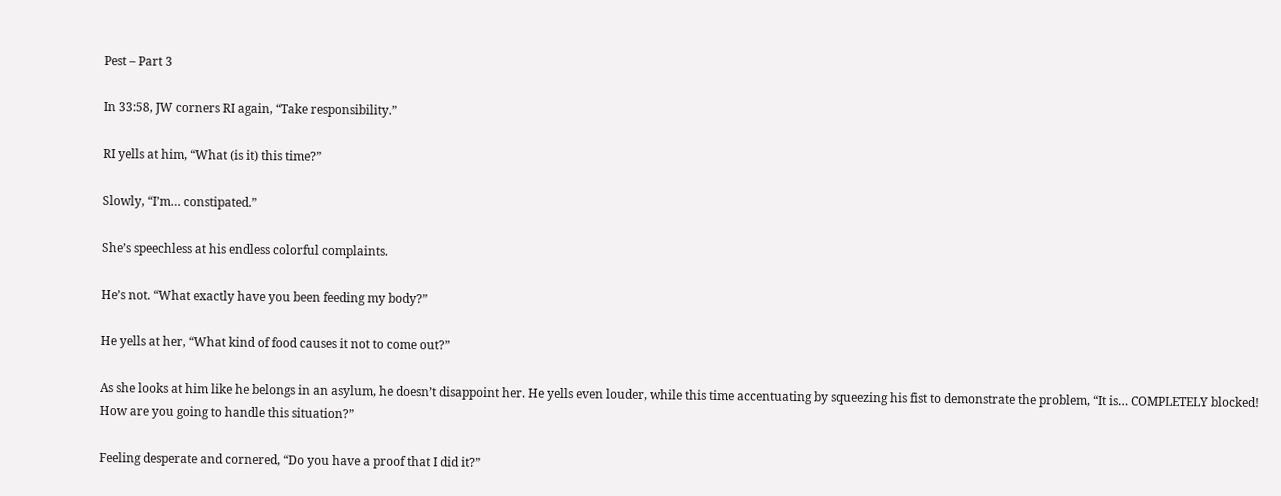Pest – Part 3

In 33:58, JW corners RI again, “Take responsibility.”

RI yells at him, “What (is it) this time?”

Slowly, “I’m… constipated.”

She’s speechless at his endless colorful complaints.

He’s not. “What exactly have you been feeding my body?”

He yells at her, “What kind of food causes it not to come out?”

As she looks at him like he belongs in an asylum, he doesn’t disappoint her. He yells even louder, while this time accentuating by squeezing his fist to demonstrate the problem, “It is… COMPLETELY blocked! How are you going to handle this situation?”

Feeling desperate and cornered, “Do you have a proof that I did it?”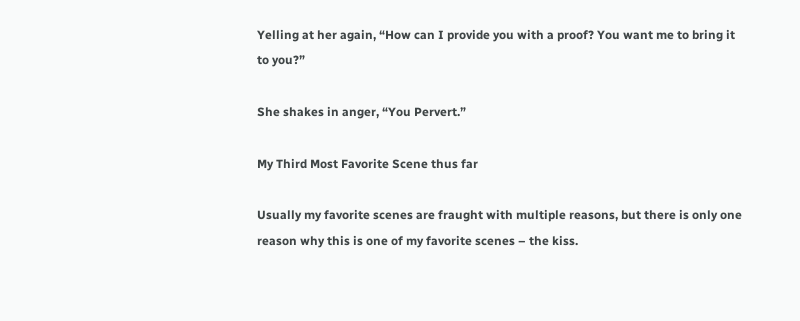Yelling at her again, “How can I provide you with a proof? You want me to bring it to you?”

She shakes in anger, “You Pervert.”

My Third Most Favorite Scene thus far

Usually my favorite scenes are fraught with multiple reasons, but there is only one reason why this is one of my favorite scenes – the kiss.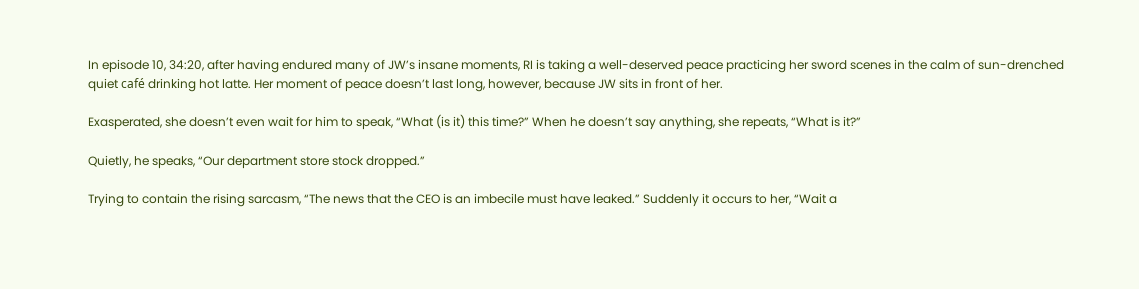In episode 10, 34:20, after having endured many of JW’s insane moments, RI is taking a well-deserved peace practicing her sword scenes in the calm of sun-drenched quiet café drinking hot latte. Her moment of peace doesn’t last long, however, because JW sits in front of her.

Exasperated, she doesn’t even wait for him to speak, “What (is it) this time?” When he doesn’t say anything, she repeats, “What is it?”

Quietly, he speaks, “Our department store stock dropped.”

Trying to contain the rising sarcasm, “The news that the CEO is an imbecile must have leaked.” Suddenly it occurs to her, “Wait a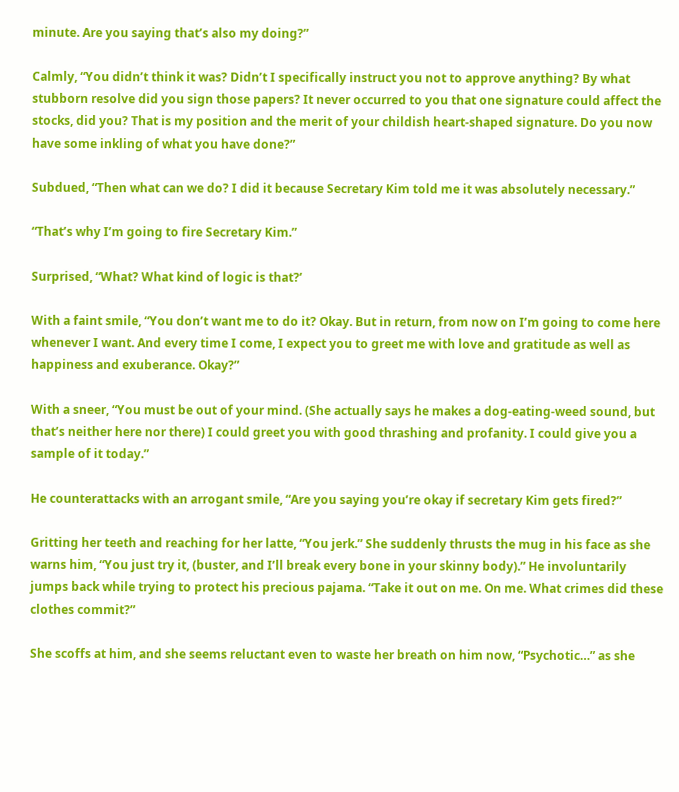minute. Are you saying that’s also my doing?”

Calmly, “You didn’t think it was? Didn’t I specifically instruct you not to approve anything? By what stubborn resolve did you sign those papers? It never occurred to you that one signature could affect the stocks, did you? That is my position and the merit of your childish heart-shaped signature. Do you now have some inkling of what you have done?”

Subdued, “Then what can we do? I did it because Secretary Kim told me it was absolutely necessary.”

“That’s why I’m going to fire Secretary Kim.”

Surprised, “What? What kind of logic is that?’

With a faint smile, “You don’t want me to do it? Okay. But in return, from now on I’m going to come here whenever I want. And every time I come, I expect you to greet me with love and gratitude as well as happiness and exuberance. Okay?”

With a sneer, “You must be out of your mind. (She actually says he makes a dog-eating-weed sound, but that’s neither here nor there) I could greet you with good thrashing and profanity. I could give you a sample of it today.”

He counterattacks with an arrogant smile, “Are you saying you’re okay if secretary Kim gets fired?”

Gritting her teeth and reaching for her latte, “You jerk.” She suddenly thrusts the mug in his face as she warns him, “You just try it, (buster, and I’ll break every bone in your skinny body).” He involuntarily jumps back while trying to protect his precious pajama. “Take it out on me. On me. What crimes did these clothes commit?”

She scoffs at him, and she seems reluctant even to waste her breath on him now, “Psychotic…” as she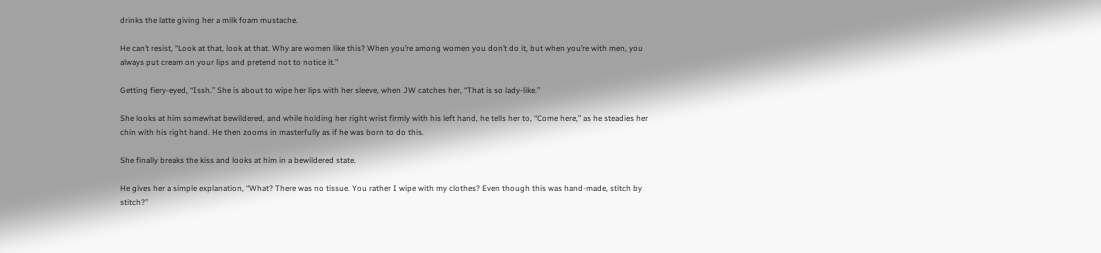drinks the latte giving her a milk foam mustache.

He can’t resist, “Look at that, look at that. Why are women like this? When you’re among women you don’t do it, but when you’re with men, you always put cream on your lips and pretend not to notice it.”

Getting fiery-eyed, “Issh.” She is about to wipe her lips with her sleeve, when JW catches her, “That is so lady-like.”

She looks at him somewhat bewildered, and while holding her right wrist firmly with his left hand, he tells her to, “Come here,” as he steadies her chin with his right hand. He then zooms in masterfully as if he was born to do this.

She finally breaks the kiss and looks at him in a bewildered state.

He gives her a simple explanation, “What? There was no tissue. You rather I wipe with my clothes? Even though this was hand-made, stitch by stitch?”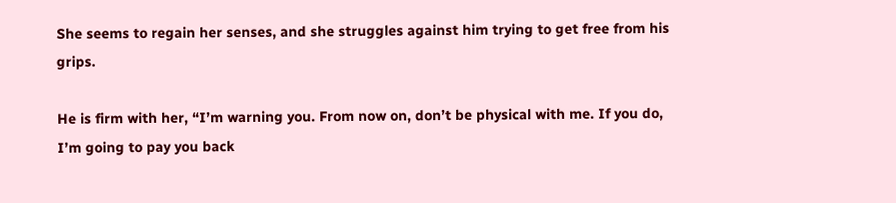She seems to regain her senses, and she struggles against him trying to get free from his grips.

He is firm with her, “I’m warning you. From now on, don’t be physical with me. If you do, I’m going to pay you back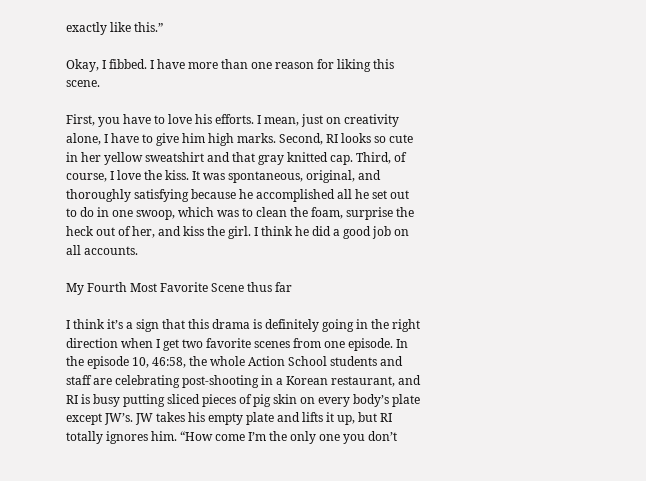exactly like this.”

Okay, I fibbed. I have more than one reason for liking this scene.

First, you have to love his efforts. I mean, just on creativity alone, I have to give him high marks. Second, RI looks so cute in her yellow sweatshirt and that gray knitted cap. Third, of course, I love the kiss. It was spontaneous, original, and thoroughly satisfying because he accomplished all he set out to do in one swoop, which was to clean the foam, surprise the heck out of her, and kiss the girl. I think he did a good job on all accounts.

My Fourth Most Favorite Scene thus far

I think it’s a sign that this drama is definitely going in the right direction when I get two favorite scenes from one episode. In the episode 10, 46:58, the whole Action School students and staff are celebrating post-shooting in a Korean restaurant, and RI is busy putting sliced pieces of pig skin on every body’s plate except JW’s. JW takes his empty plate and lifts it up, but RI totally ignores him. “How come I’m the only one you don’t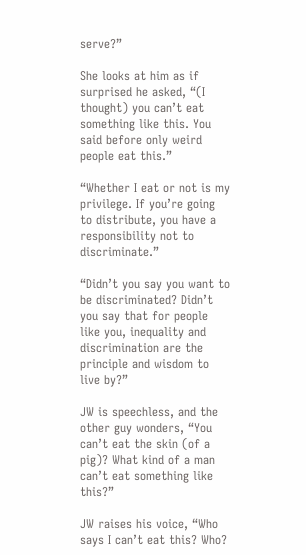serve?”

She looks at him as if surprised he asked, “(I thought) you can’t eat something like this. You said before only weird people eat this.”

“Whether I eat or not is my privilege. If you’re going to distribute, you have a responsibility not to discriminate.”

“Didn’t you say you want to be discriminated? Didn’t you say that for people like you, inequality and discrimination are the principle and wisdom to live by?”

JW is speechless, and the other guy wonders, “You can’t eat the skin (of a pig)? What kind of a man can’t eat something like this?”

JW raises his voice, “Who says I can’t eat this? Who?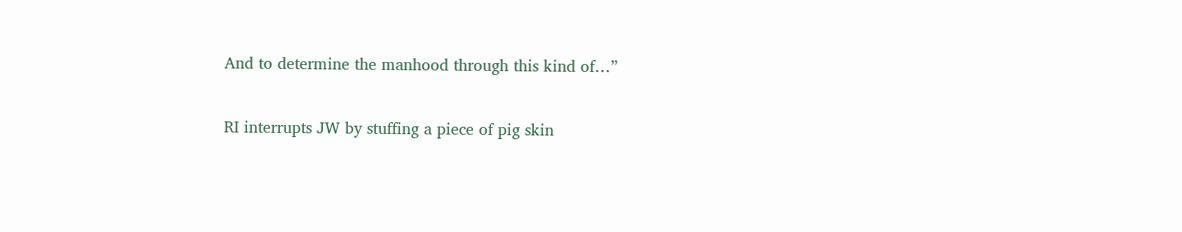And to determine the manhood through this kind of…”

RI interrupts JW by stuffing a piece of pig skin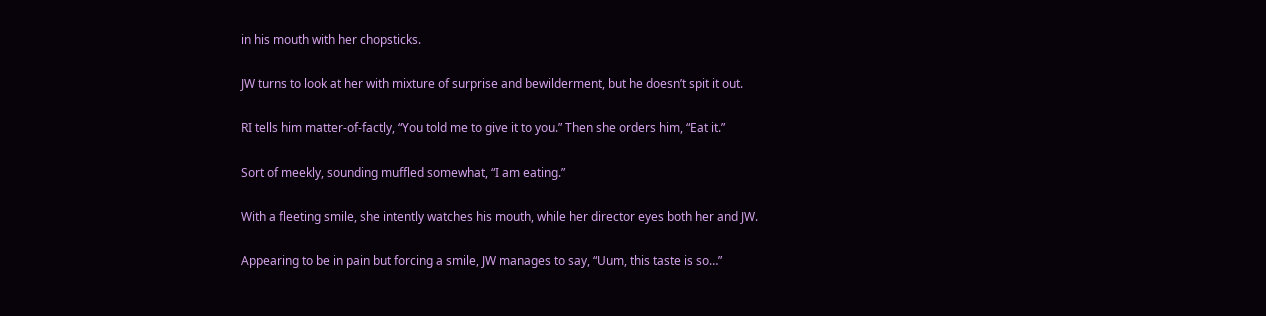in his mouth with her chopsticks.

JW turns to look at her with mixture of surprise and bewilderment, but he doesn’t spit it out.

RI tells him matter-of-factly, “You told me to give it to you.” Then she orders him, “Eat it.”

Sort of meekly, sounding muffled somewhat, “I am eating.”

With a fleeting smile, she intently watches his mouth, while her director eyes both her and JW.

Appearing to be in pain but forcing a smile, JW manages to say, “Uum, this taste is so…”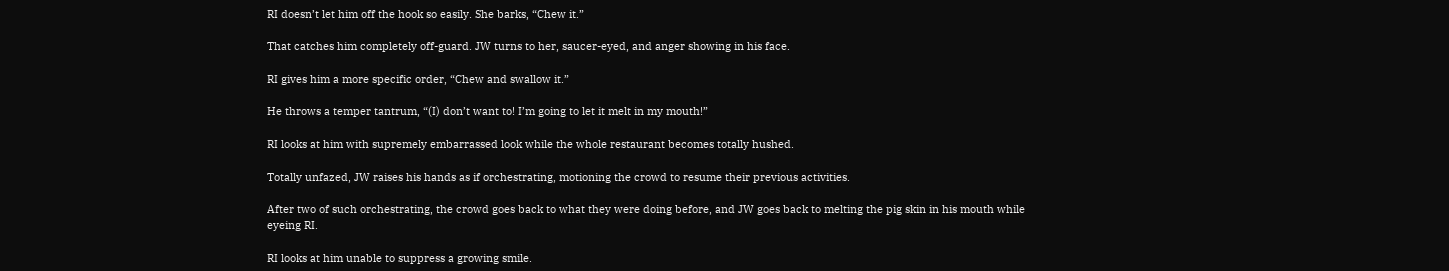RI doesn’t let him off the hook so easily. She barks, “Chew it.”

That catches him completely off-guard. JW turns to her, saucer-eyed, and anger showing in his face.

RI gives him a more specific order, “Chew and swallow it.”

He throws a temper tantrum, “(I) don’t want to! I’m going to let it melt in my mouth!”

RI looks at him with supremely embarrassed look while the whole restaurant becomes totally hushed.

Totally unfazed, JW raises his hands as if orchestrating, motioning the crowd to resume their previous activities.

After two of such orchestrating, the crowd goes back to what they were doing before, and JW goes back to melting the pig skin in his mouth while eyeing RI.

RI looks at him unable to suppress a growing smile.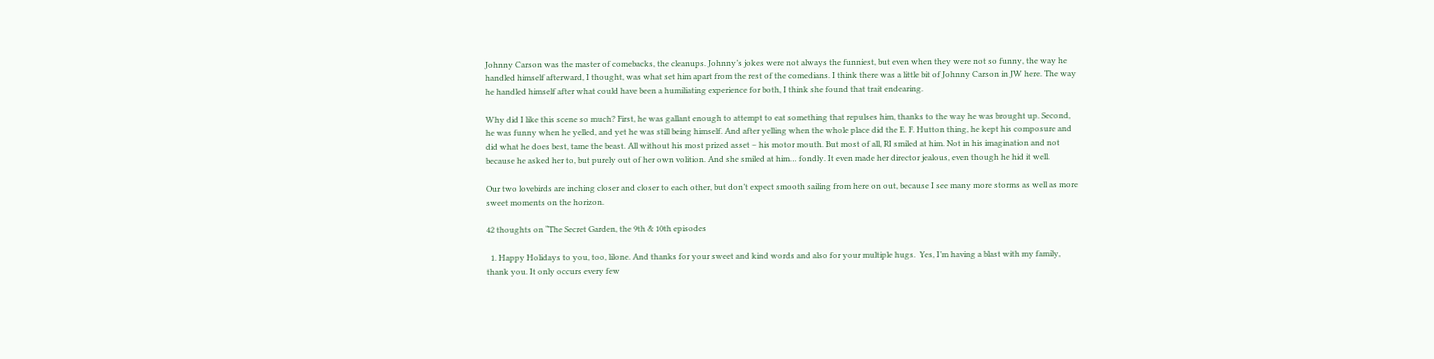Johnny Carson was the master of comebacks, the cleanups. Johnny’s jokes were not always the funniest, but even when they were not so funny, the way he handled himself afterward, I thought, was what set him apart from the rest of the comedians. I think there was a little bit of Johnny Carson in JW here. The way he handled himself after what could have been a humiliating experience for both, I think she found that trait endearing.

Why did I like this scene so much? First, he was gallant enough to attempt to eat something that repulses him, thanks to the way he was brought up. Second, he was funny when he yelled, and yet he was still being himself. And after yelling when the whole place did the E. F. Hutton thing, he kept his composure and did what he does best, tame the beast. All without his most prized asset – his motor mouth. But most of all, RI smiled at him. Not in his imagination and not because he asked her to, but purely out of her own volition. And she smiled at him… fondly. It even made her director jealous, even though he hid it well.

Our two lovebirds are inching closer and closer to each other, but don’t expect smooth sailing from here on out, because I see many more storms as well as more sweet moments on the horizon.

42 thoughts on “The Secret Garden, the 9th & 10th episodes

  1. Happy Holidays to you, too, lilone. And thanks for your sweet and kind words and also for your multiple hugs.  Yes, I’m having a blast with my family, thank you. It only occurs every few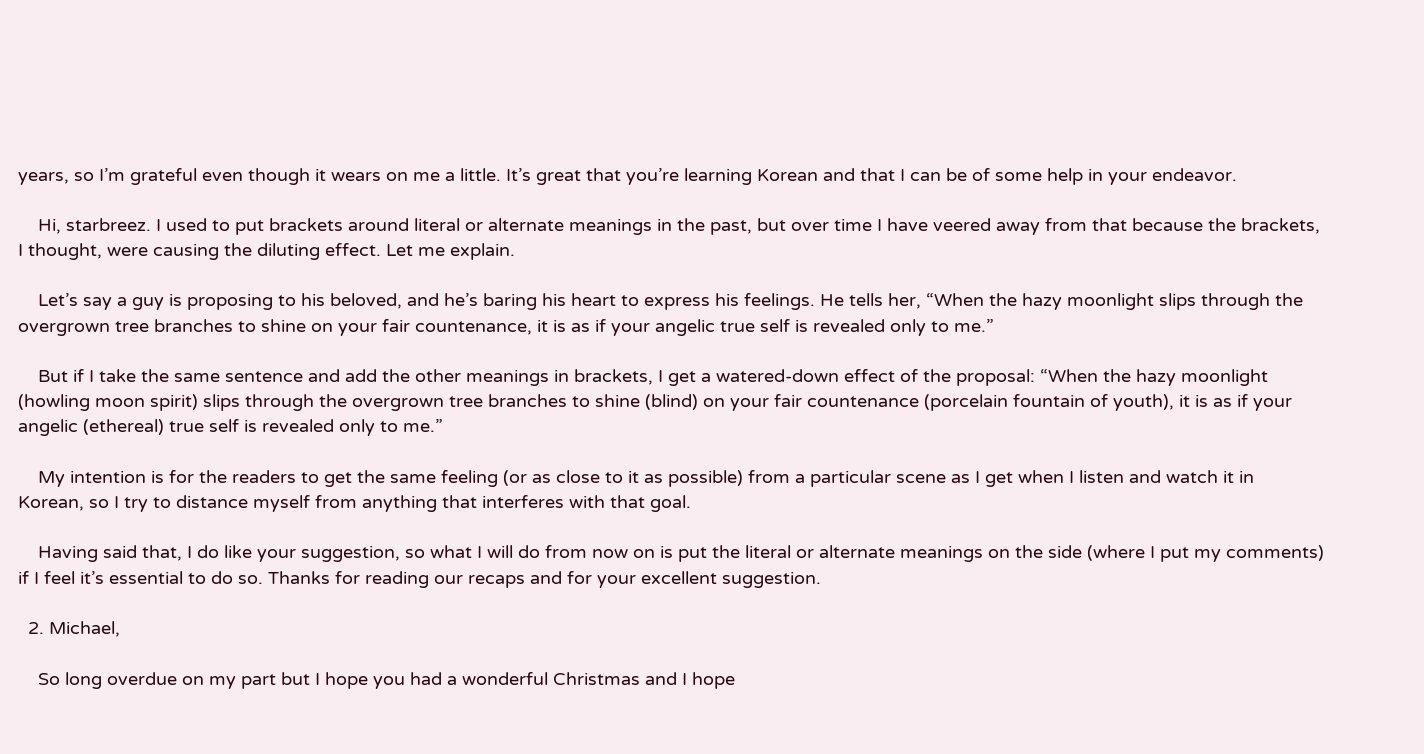years, so I’m grateful even though it wears on me a little. It’s great that you’re learning Korean and that I can be of some help in your endeavor.

    Hi, starbreez. I used to put brackets around literal or alternate meanings in the past, but over time I have veered away from that because the brackets, I thought, were causing the diluting effect. Let me explain.

    Let’s say a guy is proposing to his beloved, and he’s baring his heart to express his feelings. He tells her, “When the hazy moonlight slips through the overgrown tree branches to shine on your fair countenance, it is as if your angelic true self is revealed only to me.”

    But if I take the same sentence and add the other meanings in brackets, I get a watered-down effect of the proposal: “When the hazy moonlight (howling moon spirit) slips through the overgrown tree branches to shine (blind) on your fair countenance (porcelain fountain of youth), it is as if your angelic (ethereal) true self is revealed only to me.”

    My intention is for the readers to get the same feeling (or as close to it as possible) from a particular scene as I get when I listen and watch it in Korean, so I try to distance myself from anything that interferes with that goal.

    Having said that, I do like your suggestion, so what I will do from now on is put the literal or alternate meanings on the side (where I put my comments) if I feel it’s essential to do so. Thanks for reading our recaps and for your excellent suggestion.

  2. Michael,

    So long overdue on my part but I hope you had a wonderful Christmas and I hope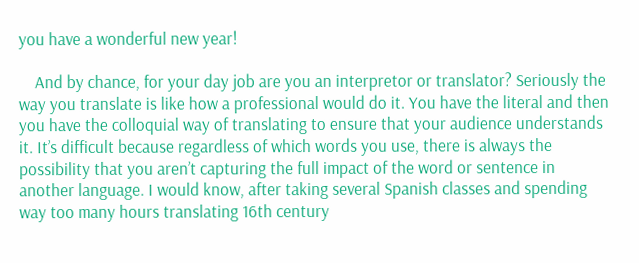you have a wonderful new year!

    And by chance, for your day job are you an interpretor or translator? Seriously the way you translate is like how a professional would do it. You have the literal and then you have the colloquial way of translating to ensure that your audience understands it. It’s difficult because regardless of which words you use, there is always the possibility that you aren’t capturing the full impact of the word or sentence in another language. I would know, after taking several Spanish classes and spending way too many hours translating 16th century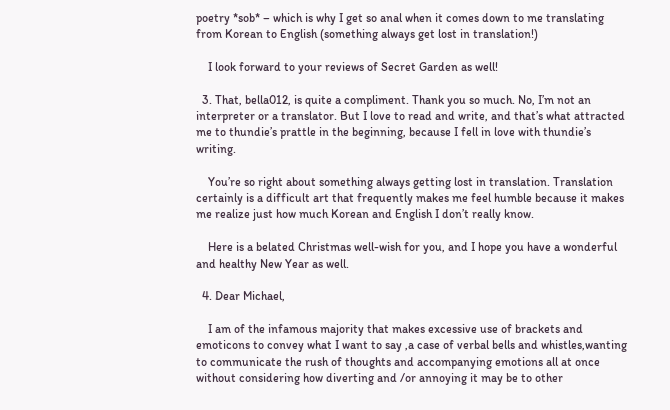poetry *sob* – which is why I get so anal when it comes down to me translating from Korean to English (something always get lost in translation!)

    I look forward to your reviews of Secret Garden as well!

  3. That, bella012, is quite a compliment. Thank you so much. No, I’m not an interpreter or a translator. But I love to read and write, and that’s what attracted me to thundie’s prattle in the beginning, because I fell in love with thundie’s writing.

    You’re so right about something always getting lost in translation. Translation certainly is a difficult art that frequently makes me feel humble because it makes me realize just how much Korean and English I don’t really know.

    Here is a belated Christmas well-wish for you, and I hope you have a wonderful and healthy New Year as well.

  4. Dear Michael,

    I am of the infamous majority that makes excessive use of brackets and emoticons to convey what I want to say ,a case of verbal bells and whistles,wanting to communicate the rush of thoughts and accompanying emotions all at once without considering how diverting and /or annoying it may be to other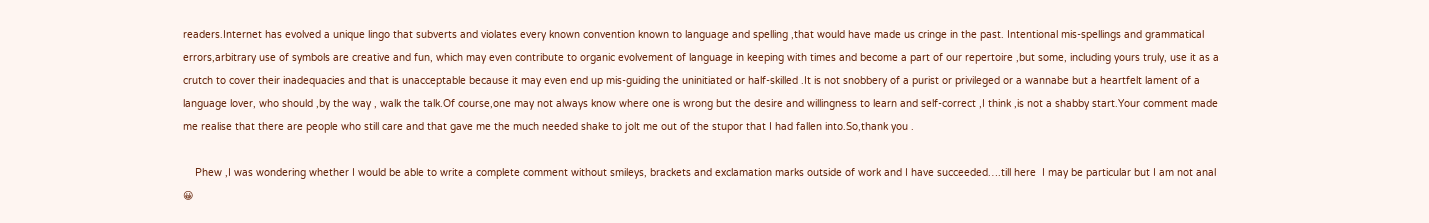readers.Internet has evolved a unique lingo that subverts and violates every known convention known to language and spelling ,that would have made us cringe in the past. Intentional mis-spellings and grammatical errors,arbitrary use of symbols are creative and fun, which may even contribute to organic evolvement of language in keeping with times and become a part of our repertoire ,but some, including yours truly, use it as a crutch to cover their inadequacies and that is unacceptable because it may even end up mis-guiding the uninitiated or half-skilled .It is not snobbery of a purist or privileged or a wannabe but a heartfelt lament of a language lover, who should ,by the way , walk the talk.Of course,one may not always know where one is wrong but the desire and willingness to learn and self-correct ,I think ,is not a shabby start.Your comment made me realise that there are people who still care and that gave me the much needed shake to jolt me out of the stupor that I had fallen into.So,thank you .

    Phew ,I was wondering whether I would be able to write a complete comment without smileys, brackets and exclamation marks outside of work and I have succeeded….till here  I may be particular but I am not anal 😀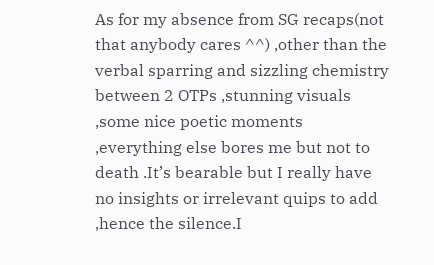As for my absence from SG recaps(not that anybody cares ^^) ,other than the verbal sparring and sizzling chemistry between 2 OTPs ,stunning visuals ,some nice poetic moments ,everything else bores me but not to death .It’s bearable but I really have no insights or irrelevant quips to add ,hence the silence.I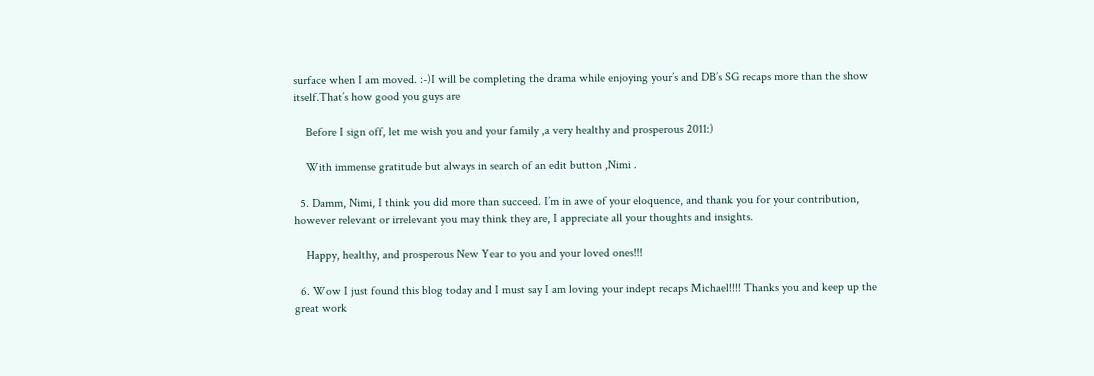surface when I am moved. :-)I will be completing the drama while enjoying your’s and DB’s SG recaps more than the show itself.That’s how good you guys are

    Before I sign off, let me wish you and your family ,a very healthy and prosperous 2011:)

    With immense gratitude but always in search of an edit button ,Nimi .

  5. Damm, Nimi, I think you did more than succeed. I’m in awe of your eloquence, and thank you for your contribution, however relevant or irrelevant you may think they are, I appreciate all your thoughts and insights.

    Happy, healthy, and prosperous New Year to you and your loved ones!!!

  6. Wow I just found this blog today and I must say I am loving your indept recaps Michael!!!! Thanks you and keep up the great work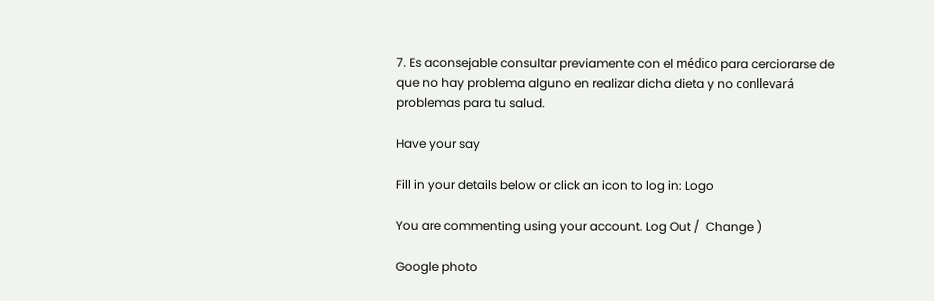7. Es aconsejable consultar previamente con el médico para cerciorarse de que no hay problema alguno en realizar dicha dieta y no conllevará problemas para tu salud.

Have your say

Fill in your details below or click an icon to log in: Logo

You are commenting using your account. Log Out /  Change )

Google photo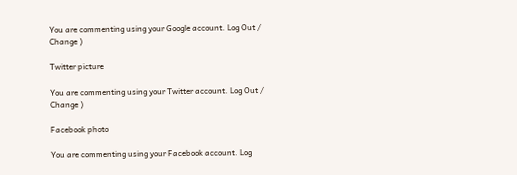You are commenting using your Google account. Log Out /  Change )

Twitter picture

You are commenting using your Twitter account. Log Out /  Change )

Facebook photo

You are commenting using your Facebook account. Log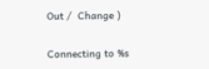Out /  Change )

Connecting to %s